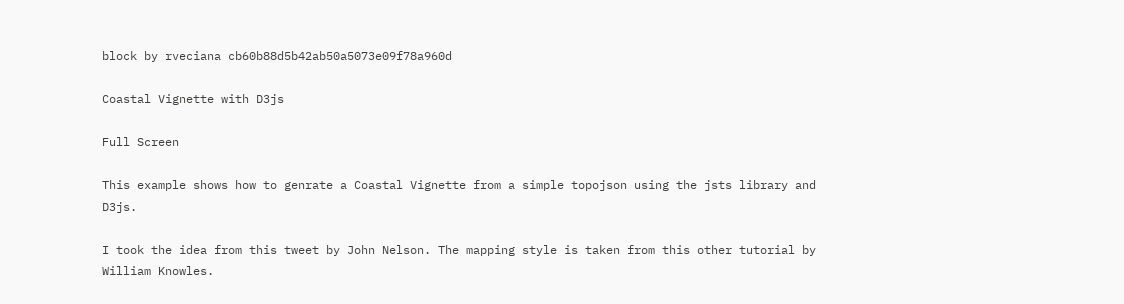block by rveciana cb60b88d5b42ab50a5073e09f78a960d

Coastal Vignette with D3js

Full Screen

This example shows how to genrate a Coastal Vignette from a simple topojson using the jsts library and D3js.

I took the idea from this tweet by John Nelson. The mapping style is taken from this other tutorial by William Knowles.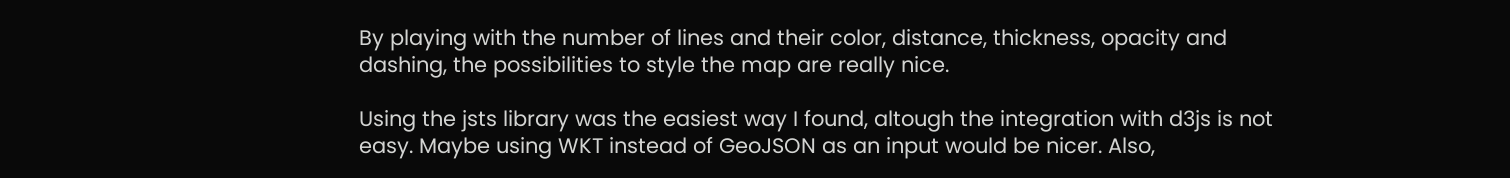By playing with the number of lines and their color, distance, thickness, opacity and dashing, the possibilities to style the map are really nice.

Using the jsts library was the easiest way I found, altough the integration with d3js is not easy. Maybe using WKT instead of GeoJSON as an input would be nicer. Also,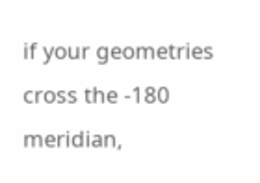if your geometries cross the -180 meridian,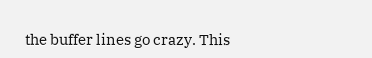the buffer lines go crazy. This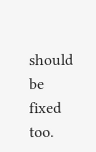should be fixed too.